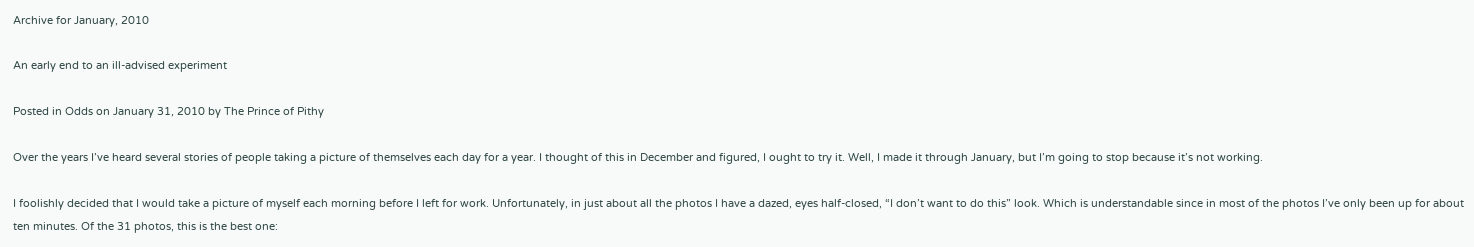Archive for January, 2010

An early end to an ill-advised experiment

Posted in Odds on January 31, 2010 by The Prince of Pithy

Over the years I’ve heard several stories of people taking a picture of themselves each day for a year. I thought of this in December and figured, I ought to try it. Well, I made it through January, but I’m going to stop because it’s not working.

I foolishly decided that I would take a picture of myself each morning before I left for work. Unfortunately, in just about all the photos I have a dazed, eyes half-closed, “I don’t want to do this” look. Which is understandable since in most of the photos I’ve only been up for about ten minutes. Of the 31 photos, this is the best one: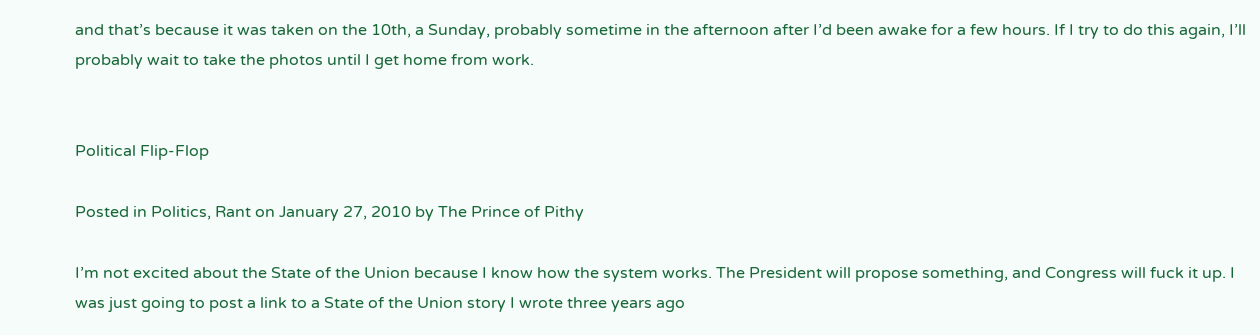and that’s because it was taken on the 10th, a Sunday, probably sometime in the afternoon after I’d been awake for a few hours. If I try to do this again, I’ll probably wait to take the photos until I get home from work.


Political Flip-Flop

Posted in Politics, Rant on January 27, 2010 by The Prince of Pithy

I’m not excited about the State of the Union because I know how the system works. The President will propose something, and Congress will fuck it up. I was just going to post a link to a State of the Union story I wrote three years ago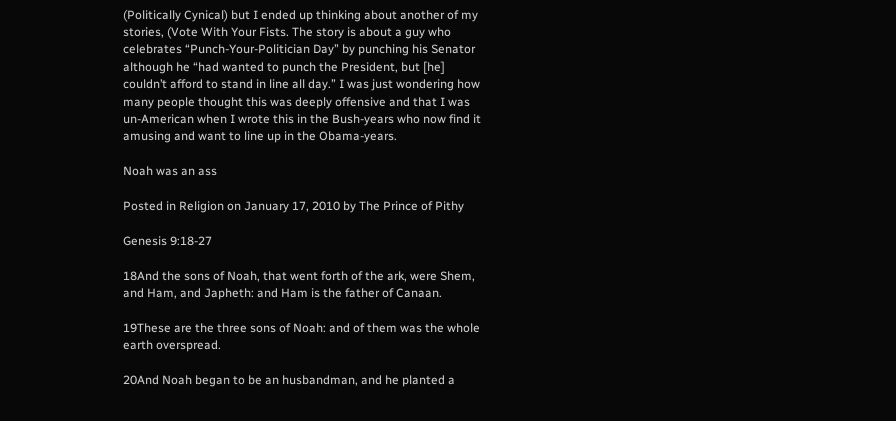(Politically Cynical) but I ended up thinking about another of my stories, (Vote With Your Fists. The story is about a guy who celebrates “Punch-Your-Politician Day” by punching his Senator although he “had wanted to punch the President, but [he] couldn’t afford to stand in line all day.” I was just wondering how many people thought this was deeply offensive and that I was un-American when I wrote this in the Bush-years who now find it amusing and want to line up in the Obama-years.

Noah was an ass

Posted in Religion on January 17, 2010 by The Prince of Pithy

Genesis 9:18-27

18And the sons of Noah, that went forth of the ark, were Shem, and Ham, and Japheth: and Ham is the father of Canaan.

19These are the three sons of Noah: and of them was the whole earth overspread.

20And Noah began to be an husbandman, and he planted a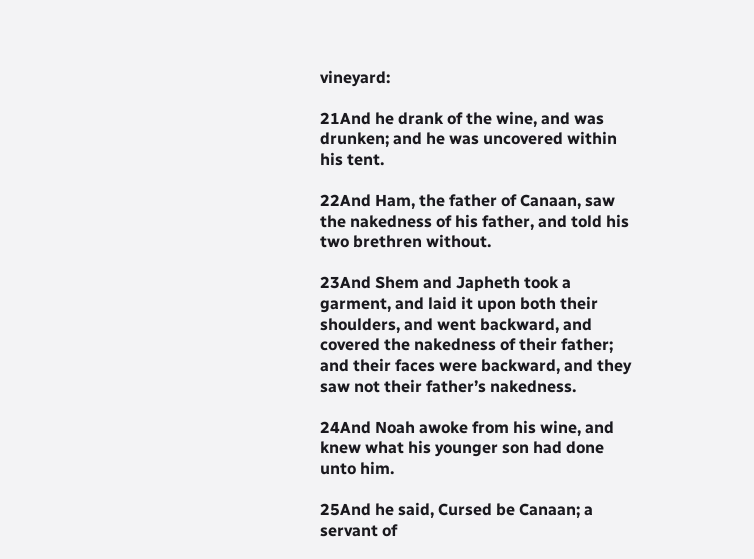vineyard:

21And he drank of the wine, and was drunken; and he was uncovered within his tent.

22And Ham, the father of Canaan, saw the nakedness of his father, and told his two brethren without.

23And Shem and Japheth took a garment, and laid it upon both their shoulders, and went backward, and covered the nakedness of their father; and their faces were backward, and they saw not their father’s nakedness.

24And Noah awoke from his wine, and knew what his younger son had done unto him.

25And he said, Cursed be Canaan; a servant of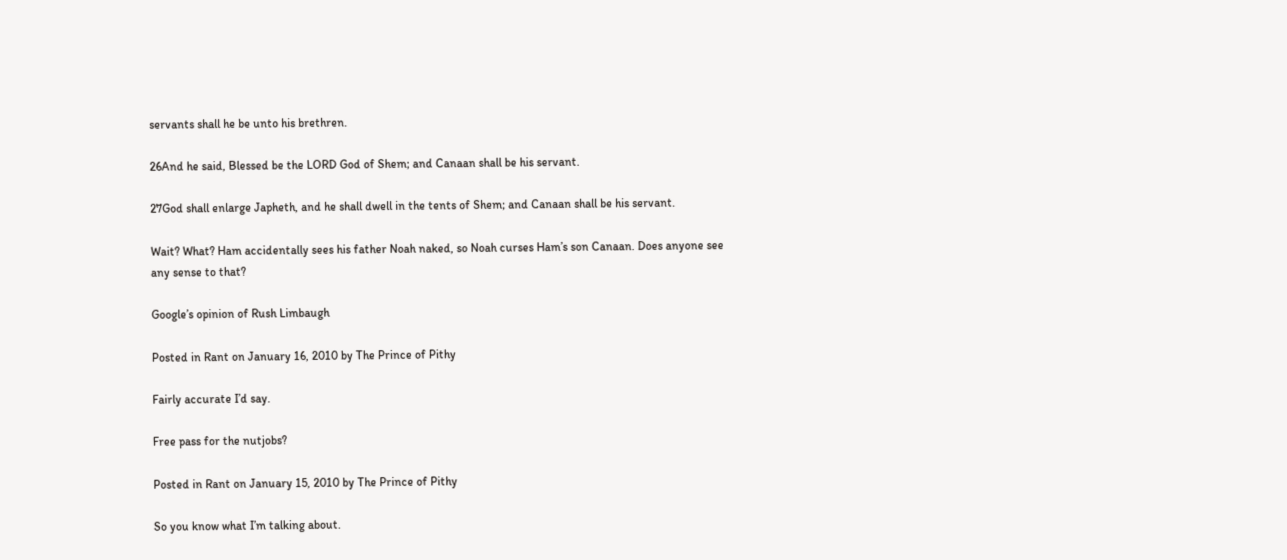servants shall he be unto his brethren.

26And he said, Blessed be the LORD God of Shem; and Canaan shall be his servant.

27God shall enlarge Japheth, and he shall dwell in the tents of Shem; and Canaan shall be his servant.

Wait? What? Ham accidentally sees his father Noah naked, so Noah curses Ham’s son Canaan. Does anyone see any sense to that?

Google’s opinion of Rush Limbaugh

Posted in Rant on January 16, 2010 by The Prince of Pithy

Fairly accurate I’d say.

Free pass for the nutjobs?

Posted in Rant on January 15, 2010 by The Prince of Pithy

So you know what I’m talking about.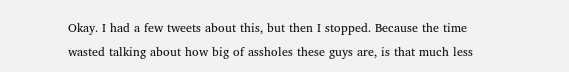Okay. I had a few tweets about this, but then I stopped. Because the time wasted talking about how big of assholes these guys are, is that much less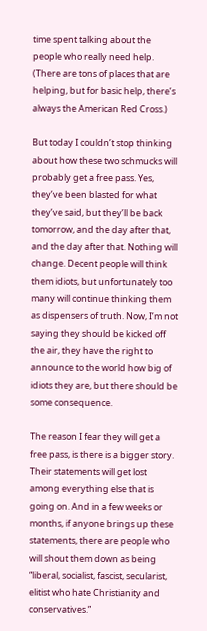time spent talking about the people who really need help. (There are tons of places that are helping, but for basic help, there’s always the American Red Cross.)

But today I couldn’t stop thinking about how these two schmucks will probably get a free pass. Yes, they’ve been blasted for what they’ve said, but they’ll be back tomorrow, and the day after that, and the day after that. Nothing will change. Decent people will think them idiots, but unfortunately too many will continue thinking them as dispensers of truth. Now, I’m not saying they should be kicked off the air, they have the right to announce to the world how big of idiots they are, but there should be some consequence.

The reason I fear they will get a free pass, is there is a bigger story. Their statements will get lost among everything else that is going on. And in a few weeks or months, if anyone brings up these statements, there are people who will shout them down as being “liberal, socialist, fascist, secularist, elitist who hate Christianity and conservatives.”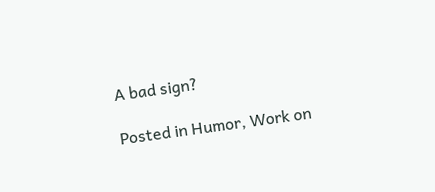A bad sign?

Posted in Humor, Work on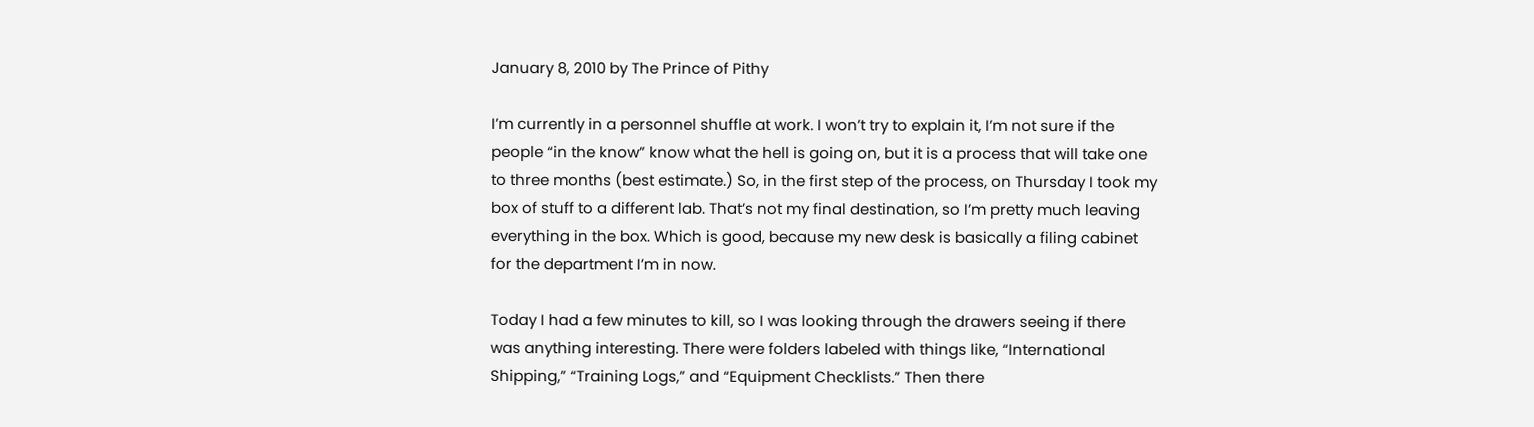January 8, 2010 by The Prince of Pithy

I’m currently in a personnel shuffle at work. I won’t try to explain it, I’m not sure if the people “in the know” know what the hell is going on, but it is a process that will take one to three months (best estimate.) So, in the first step of the process, on Thursday I took my box of stuff to a different lab. That’s not my final destination, so I’m pretty much leaving everything in the box. Which is good, because my new desk is basically a filing cabinet for the department I’m in now.

Today I had a few minutes to kill, so I was looking through the drawers seeing if there was anything interesting. There were folders labeled with things like, “International Shipping,” “Training Logs,” and “Equipment Checklists.” Then there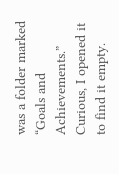was a folder marked “Goals and Achievements.” Curious, I opened it to find it empty.